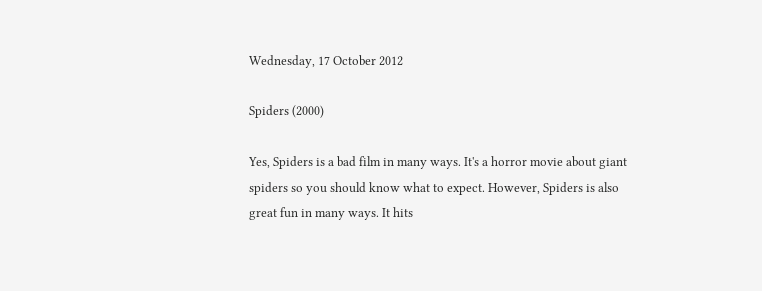Wednesday, 17 October 2012

Spiders (2000)

Yes, Spiders is a bad film in many ways. It's a horror movie about giant spiders so you should know what to expect. However, Spiders is also great fun in many ways. It hits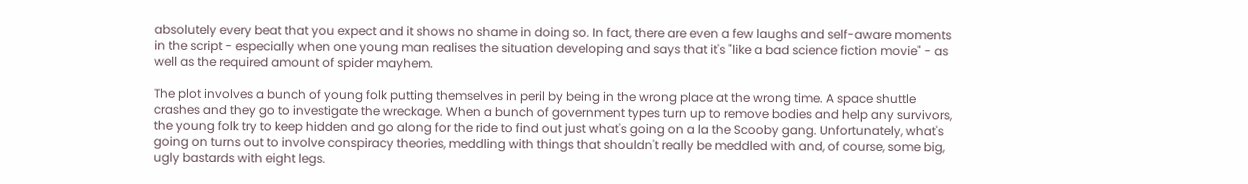absolutely every beat that you expect and it shows no shame in doing so. In fact, there are even a few laughs and self-aware moments in the script - especially when one young man realises the situation developing and says that it's "like a bad science fiction movie" - as well as the required amount of spider mayhem.

The plot involves a bunch of young folk putting themselves in peril by being in the wrong place at the wrong time. A space shuttle crashes and they go to investigate the wreckage. When a bunch of government types turn up to remove bodies and help any survivors, the young folk try to keep hidden and go along for the ride to find out just what's going on a la the Scooby gang. Unfortunately, what's going on turns out to involve conspiracy theories, meddling with things that shouldn't really be meddled with and, of course, some big, ugly bastards with eight legs.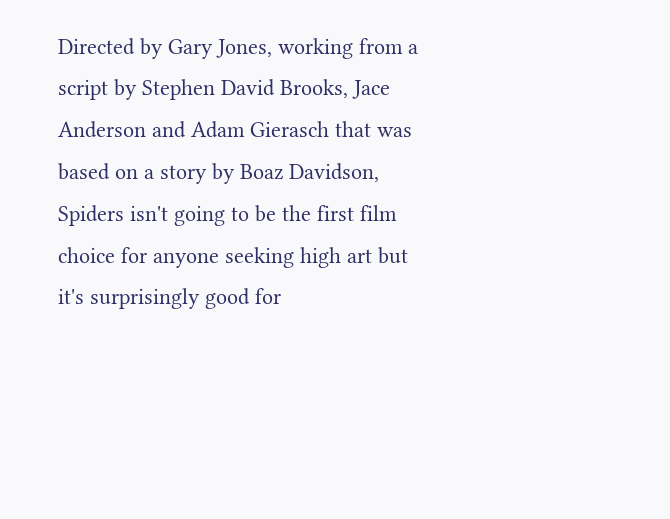Directed by Gary Jones, working from a script by Stephen David Brooks, Jace Anderson and Adam Gierasch that was based on a story by Boaz Davidson, Spiders isn't going to be the first film choice for anyone seeking high art but it's surprisingly good for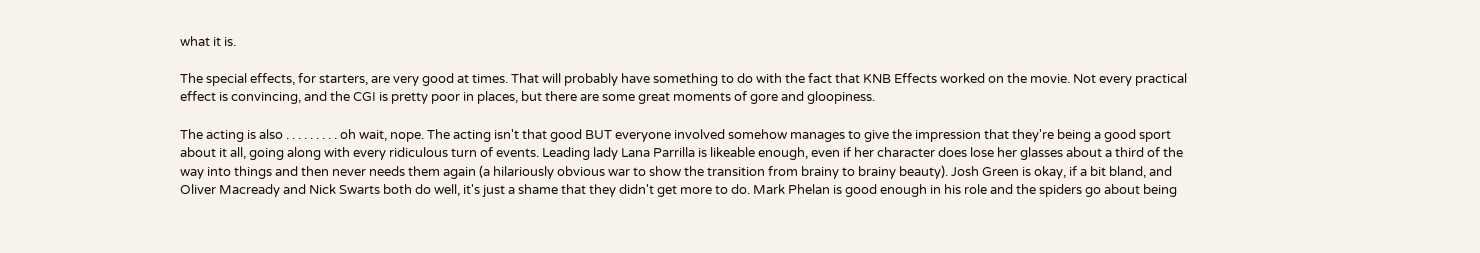what it is.

The special effects, for starters, are very good at times. That will probably have something to do with the fact that KNB Effects worked on the movie. Not every practical effect is convincing, and the CGI is pretty poor in places, but there are some great moments of gore and gloopiness.

The acting is also . . . . . . . . . oh wait, nope. The acting isn't that good BUT everyone involved somehow manages to give the impression that they're being a good sport about it all, going along with every ridiculous turn of events. Leading lady Lana Parrilla is likeable enough, even if her character does lose her glasses about a third of the way into things and then never needs them again (a hilariously obvious war to show the transition from brainy to brainy beauty). Josh Green is okay, if a bit bland, and Oliver Macready and Nick Swarts both do well, it's just a shame that they didn't get more to do. Mark Phelan is good enough in his role and the spiders go about being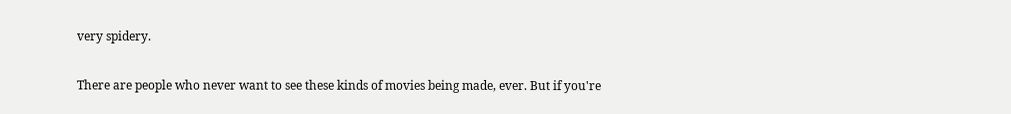very spidery.

There are people who never want to see these kinds of movies being made, ever. But if you're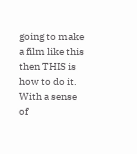going to make a film like this then THIS is how to do it. With a sense of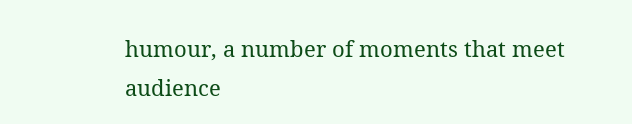humour, a number of moments that meet audience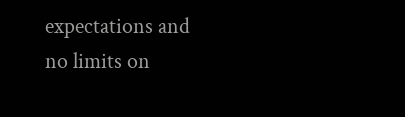expectations and no limits on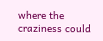where the craziness could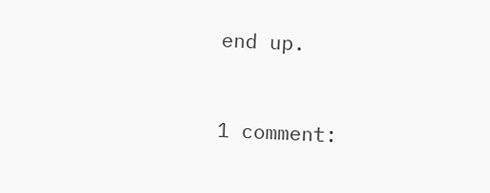end up.


1 comment: